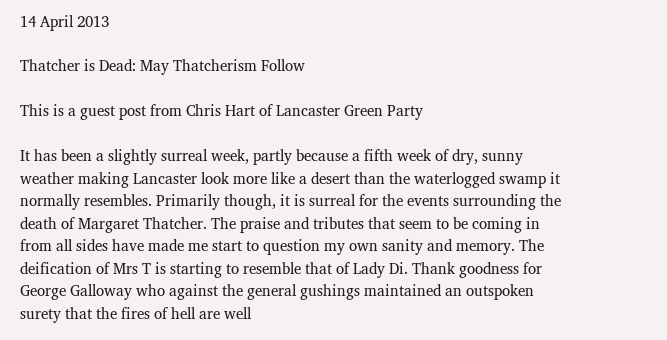14 April 2013

Thatcher is Dead: May Thatcherism Follow

This is a guest post from Chris Hart of Lancaster Green Party

It has been a slightly surreal week, partly because a fifth week of dry, sunny weather making Lancaster look more like a desert than the waterlogged swamp it normally resembles. Primarily though, it is surreal for the events surrounding the death of Margaret Thatcher. The praise and tributes that seem to be coming in from all sides have made me start to question my own sanity and memory. The deification of Mrs T is starting to resemble that of Lady Di. Thank goodness for George Galloway who against the general gushings maintained an outspoken surety that the fires of hell are well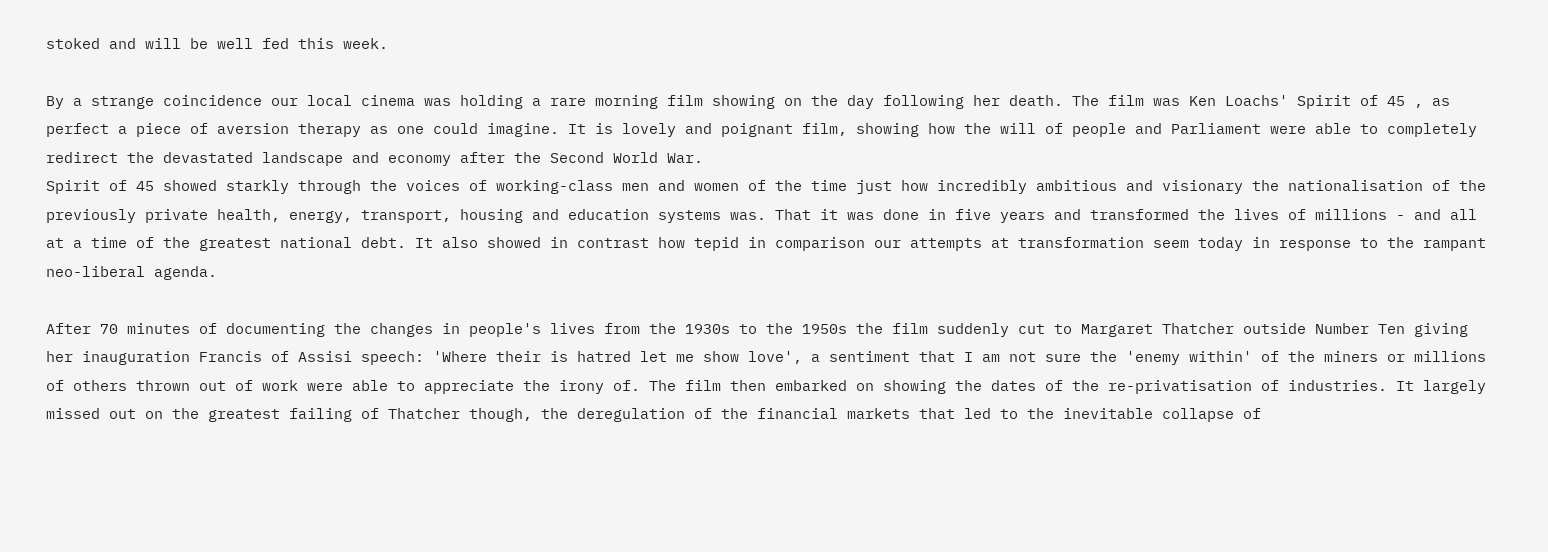stoked and will be well fed this week.

By a strange coincidence our local cinema was holding a rare morning film showing on the day following her death. The film was Ken Loachs' Spirit of 45 , as perfect a piece of aversion therapy as one could imagine. It is lovely and poignant film, showing how the will of people and Parliament were able to completely redirect the devastated landscape and economy after the Second World War.
Spirit of 45 showed starkly through the voices of working-class men and women of the time just how incredibly ambitious and visionary the nationalisation of the previously private health, energy, transport, housing and education systems was. That it was done in five years and transformed the lives of millions - and all at a time of the greatest national debt. It also showed in contrast how tepid in comparison our attempts at transformation seem today in response to the rampant neo-liberal agenda.

After 70 minutes of documenting the changes in people's lives from the 1930s to the 1950s the film suddenly cut to Margaret Thatcher outside Number Ten giving her inauguration Francis of Assisi speech: 'Where their is hatred let me show love', a sentiment that I am not sure the 'enemy within' of the miners or millions of others thrown out of work were able to appreciate the irony of. The film then embarked on showing the dates of the re-privatisation of industries. It largely missed out on the greatest failing of Thatcher though, the deregulation of the financial markets that led to the inevitable collapse of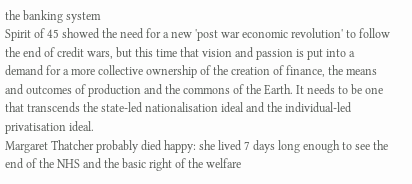the banking system
Spirit of 45 showed the need for a new 'post war economic revolution' to follow the end of credit wars, but this time that vision and passion is put into a demand for a more collective ownership of the creation of finance, the means and outcomes of production and the commons of the Earth. It needs to be one that transcends the state-led nationalisation ideal and the individual-led privatisation ideal.
Margaret Thatcher probably died happy: she lived 7 days long enough to see the end of the NHS and the basic right of the welfare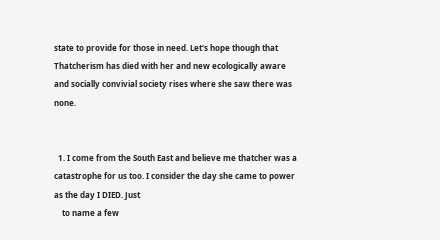state to provide for those in need. Let's hope though that Thatcherism has died with her and new ecologically aware and socially convivial society rises where she saw there was none.


  1. I come from the South East and believe me thatcher was a catastrophe for us too. I consider the day she came to power as the day I DIED. Just
    to name a few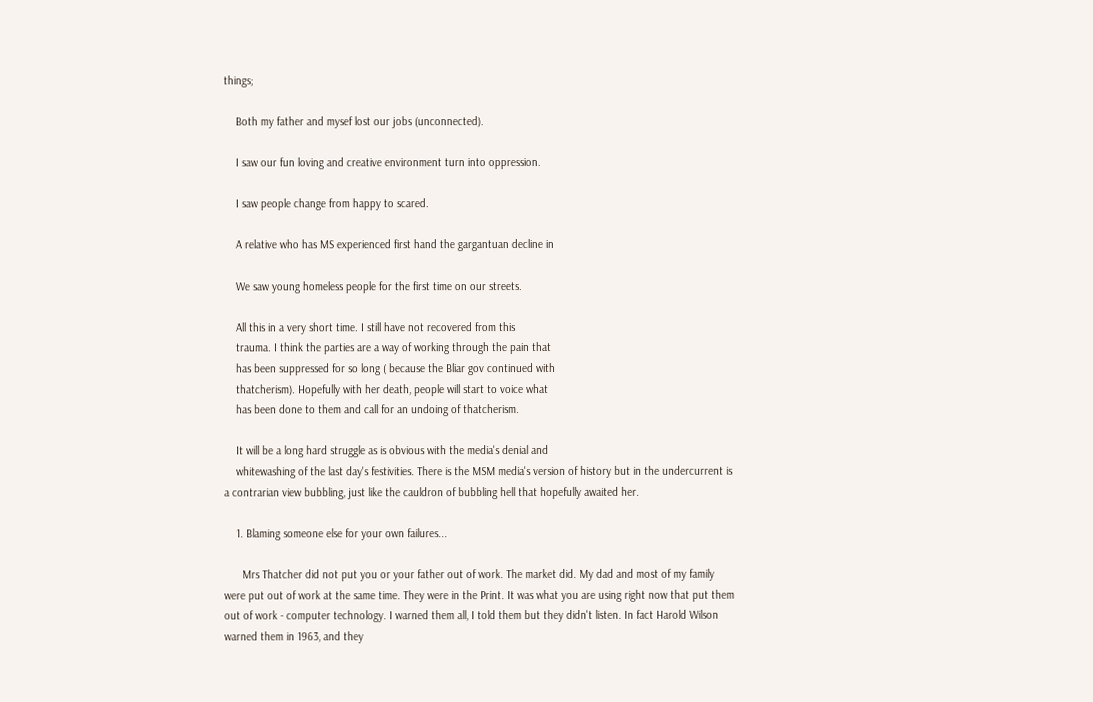things;

    Both my father and mysef lost our jobs (unconnected).

    I saw our fun loving and creative environment turn into oppression.

    I saw people change from happy to scared.

    A relative who has MS experienced first hand the gargantuan decline in

    We saw young homeless people for the first time on our streets.

    All this in a very short time. I still have not recovered from this
    trauma. I think the parties are a way of working through the pain that
    has been suppressed for so long ( because the Bliar gov continued with
    thatcherism). Hopefully with her death, people will start to voice what
    has been done to them and call for an undoing of thatcherism.

    It will be a long hard struggle as is obvious with the media's denial and
    whitewashing of the last day's festivities. There is the MSM media's version of history but in the undercurrent is a contrarian view bubbling, just like the cauldron of bubbling hell that hopefully awaited her.

    1. Blaming someone else for your own failures...

      Mrs Thatcher did not put you or your father out of work. The market did. My dad and most of my family were put out of work at the same time. They were in the Print. It was what you are using right now that put them out of work - computer technology. I warned them all, I told them but they didn't listen. In fact Harold Wilson warned them in 1963, and they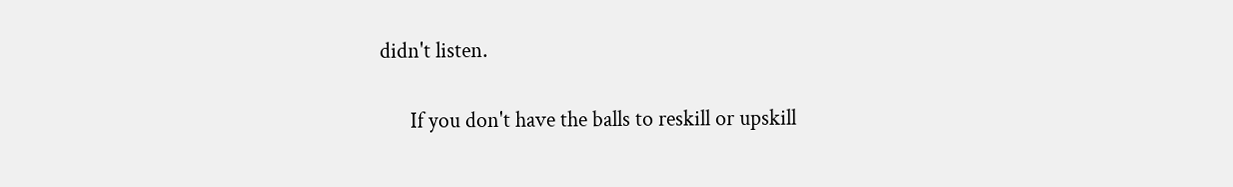didn't listen.

      If you don't have the balls to reskill or upskill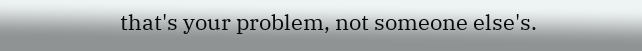that's your problem, not someone else's.